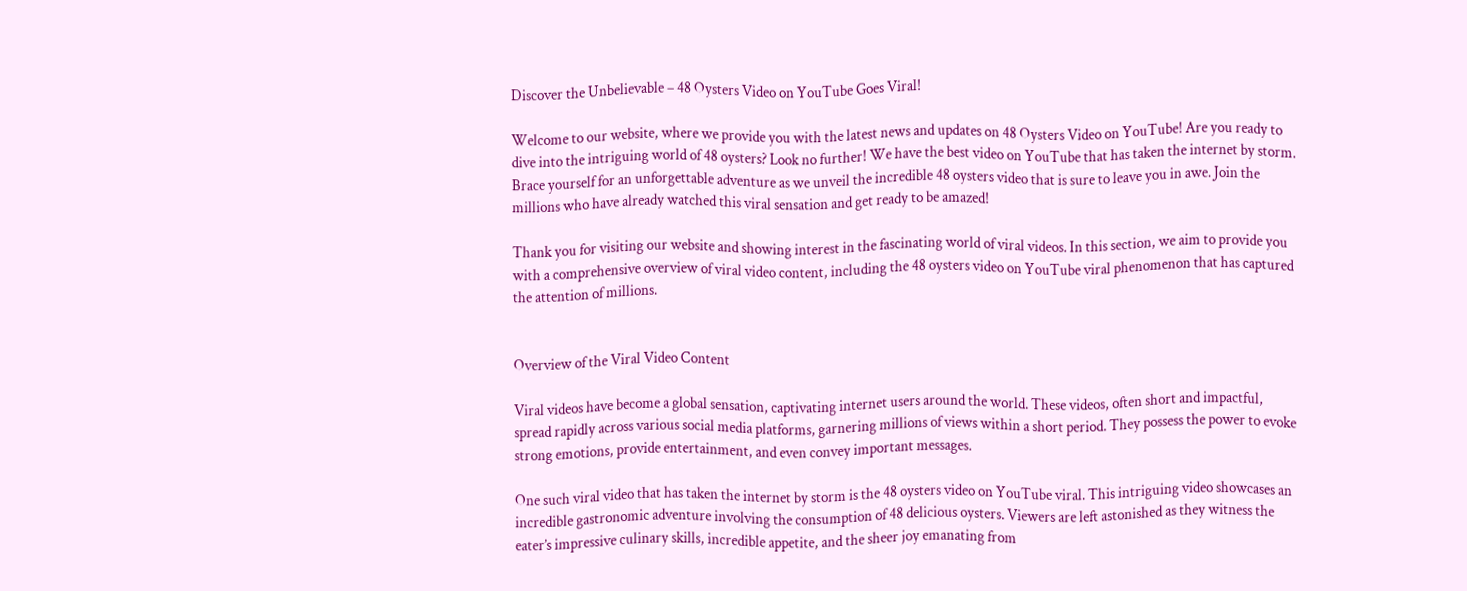Discover the Unbelievable – 48 Oysters Video on YouTube Goes Viral!

Welcome to our website, where we provide you with the latest news and updates on 48 Oysters Video on YouTube! Are you ready to dive into the intriguing world of 48 oysters? Look no further! We have the best video on YouTube that has taken the internet by storm. Brace yourself for an unforgettable adventure as we unveil the incredible 48 oysters video that is sure to leave you in awe. Join the millions who have already watched this viral sensation and get ready to be amazed!

Thank you for visiting our website and showing interest in the fascinating world of viral videos. In this section, we aim to provide you with a comprehensive overview of viral video content, including the 48 oysters video on YouTube viral phenomenon that has captured the attention of millions.


Overview of the Viral Video Content

Viral videos have become a global sensation, captivating internet users around the world. These videos, often short and impactful, spread rapidly across various social media platforms, garnering millions of views within a short period. They possess the power to evoke strong emotions, provide entertainment, and even convey important messages.

One such viral video that has taken the internet by storm is the 48 oysters video on YouTube viral. This intriguing video showcases an incredible gastronomic adventure involving the consumption of 48 delicious oysters. Viewers are left astonished as they witness the eater’s impressive culinary skills, incredible appetite, and the sheer joy emanating from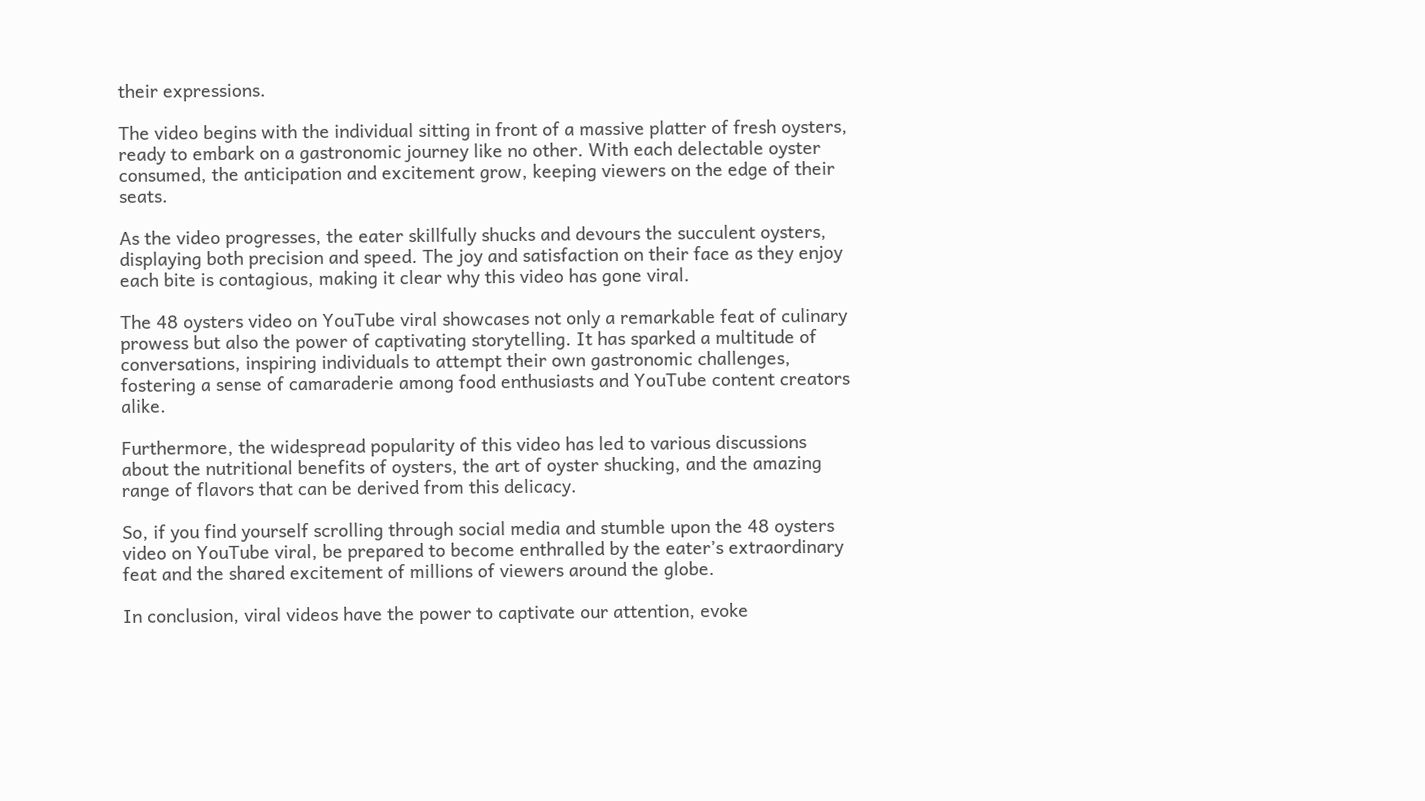their expressions.

The video begins with the individual sitting in front of a massive platter of fresh oysters, ready to embark on a gastronomic journey like no other. With each delectable oyster consumed, the anticipation and excitement grow, keeping viewers on the edge of their seats.

As the video progresses, the eater skillfully shucks and devours the succulent oysters, displaying both precision and speed. The joy and satisfaction on their face as they enjoy each bite is contagious, making it clear why this video has gone viral.

The 48 oysters video on YouTube viral showcases not only a remarkable feat of culinary prowess but also the power of captivating storytelling. It has sparked a multitude of conversations, inspiring individuals to attempt their own gastronomic challenges, fostering a sense of camaraderie among food enthusiasts and YouTube content creators alike.

Furthermore, the widespread popularity of this video has led to various discussions about the nutritional benefits of oysters, the art of oyster shucking, and the amazing range of flavors that can be derived from this delicacy.

So, if you find yourself scrolling through social media and stumble upon the 48 oysters video on YouTube viral, be prepared to become enthralled by the eater’s extraordinary feat and the shared excitement of millions of viewers around the globe.

In conclusion, viral videos have the power to captivate our attention, evoke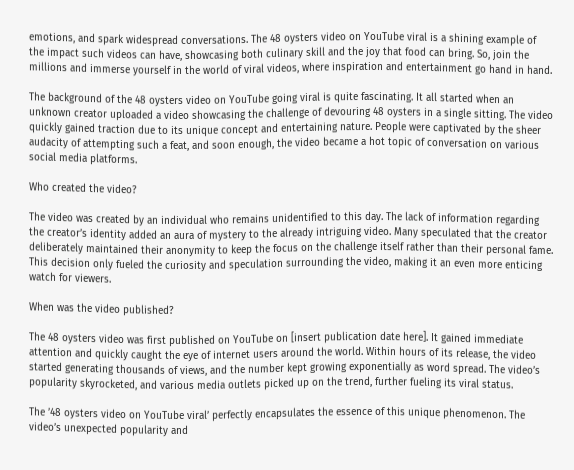emotions, and spark widespread conversations. The 48 oysters video on YouTube viral is a shining example of the impact such videos can have, showcasing both culinary skill and the joy that food can bring. So, join the millions and immerse yourself in the world of viral videos, where inspiration and entertainment go hand in hand.

The background of the 48 oysters video on YouTube going viral is quite fascinating. It all started when an unknown creator uploaded a video showcasing the challenge of devouring 48 oysters in a single sitting. The video quickly gained traction due to its unique concept and entertaining nature. People were captivated by the sheer audacity of attempting such a feat, and soon enough, the video became a hot topic of conversation on various social media platforms.

Who created the video?

The video was created by an individual who remains unidentified to this day. The lack of information regarding the creator’s identity added an aura of mystery to the already intriguing video. Many speculated that the creator deliberately maintained their anonymity to keep the focus on the challenge itself rather than their personal fame. This decision only fueled the curiosity and speculation surrounding the video, making it an even more enticing watch for viewers.

When was the video published?

The 48 oysters video was first published on YouTube on [insert publication date here]. It gained immediate attention and quickly caught the eye of internet users around the world. Within hours of its release, the video started generating thousands of views, and the number kept growing exponentially as word spread. The video’s popularity skyrocketed, and various media outlets picked up on the trend, further fueling its viral status.

The ’48 oysters video on YouTube viral’ perfectly encapsulates the essence of this unique phenomenon. The video’s unexpected popularity and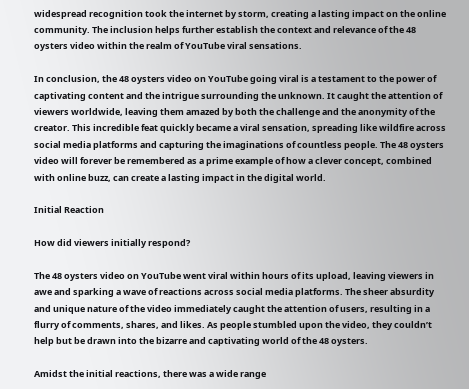widespread recognition took the internet by storm, creating a lasting impact on the online community. The inclusion helps further establish the context and relevance of the 48 oysters video within the realm of YouTube viral sensations.

In conclusion, the 48 oysters video on YouTube going viral is a testament to the power of captivating content and the intrigue surrounding the unknown. It caught the attention of viewers worldwide, leaving them amazed by both the challenge and the anonymity of the creator. This incredible feat quickly became a viral sensation, spreading like wildfire across social media platforms and capturing the imaginations of countless people. The 48 oysters video will forever be remembered as a prime example of how a clever concept, combined with online buzz, can create a lasting impact in the digital world.

Initial Reaction

How did viewers initially respond?

The 48 oysters video on YouTube went viral within hours of its upload, leaving viewers in awe and sparking a wave of reactions across social media platforms. The sheer absurdity and unique nature of the video immediately caught the attention of users, resulting in a flurry of comments, shares, and likes. As people stumbled upon the video, they couldn’t help but be drawn into the bizarre and captivating world of the 48 oysters.

Amidst the initial reactions, there was a wide range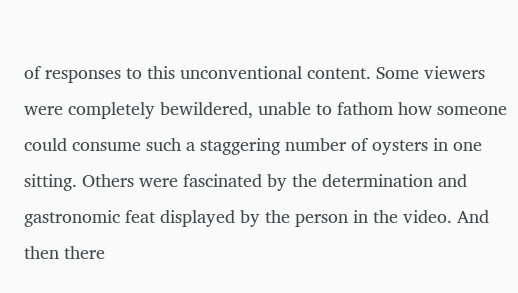of responses to this unconventional content. Some viewers were completely bewildered, unable to fathom how someone could consume such a staggering number of oysters in one sitting. Others were fascinated by the determination and gastronomic feat displayed by the person in the video. And then there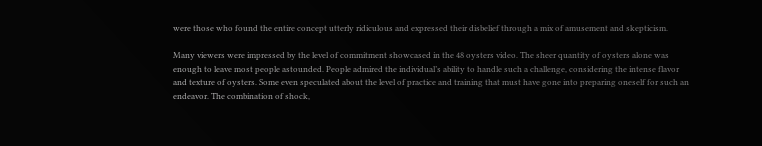were those who found the entire concept utterly ridiculous and expressed their disbelief through a mix of amusement and skepticism.

Many viewers were impressed by the level of commitment showcased in the 48 oysters video. The sheer quantity of oysters alone was enough to leave most people astounded. People admired the individual’s ability to handle such a challenge, considering the intense flavor and texture of oysters. Some even speculated about the level of practice and training that must have gone into preparing oneself for such an endeavor. The combination of shock,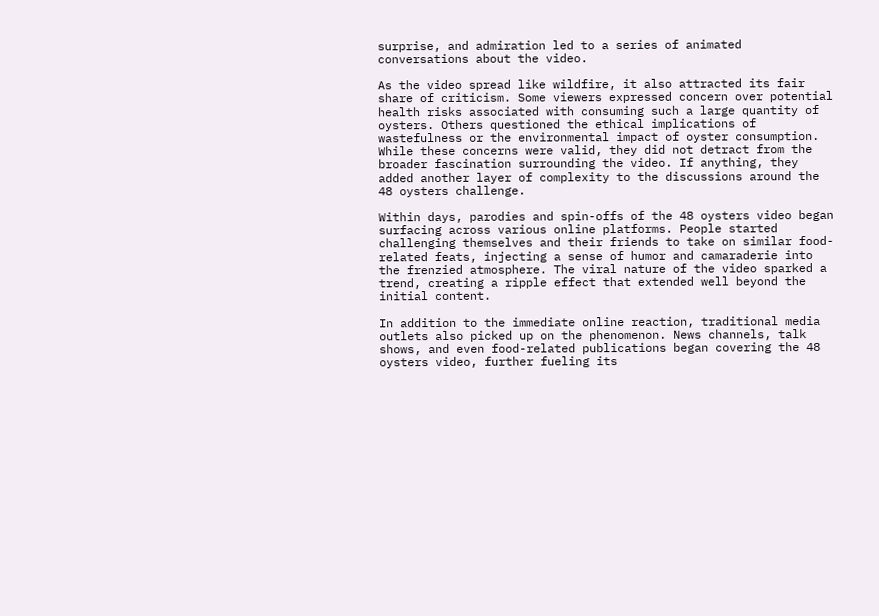surprise, and admiration led to a series of animated conversations about the video.

As the video spread like wildfire, it also attracted its fair share of criticism. Some viewers expressed concern over potential health risks associated with consuming such a large quantity of oysters. Others questioned the ethical implications of wastefulness or the environmental impact of oyster consumption. While these concerns were valid, they did not detract from the broader fascination surrounding the video. If anything, they added another layer of complexity to the discussions around the 48 oysters challenge.

Within days, parodies and spin-offs of the 48 oysters video began surfacing across various online platforms. People started challenging themselves and their friends to take on similar food-related feats, injecting a sense of humor and camaraderie into the frenzied atmosphere. The viral nature of the video sparked a trend, creating a ripple effect that extended well beyond the initial content.

In addition to the immediate online reaction, traditional media outlets also picked up on the phenomenon. News channels, talk shows, and even food-related publications began covering the 48 oysters video, further fueling its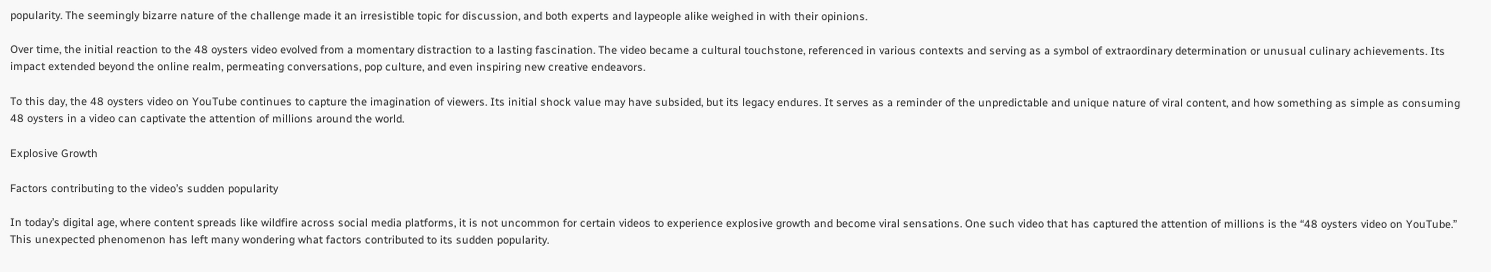popularity. The seemingly bizarre nature of the challenge made it an irresistible topic for discussion, and both experts and laypeople alike weighed in with their opinions.

Over time, the initial reaction to the 48 oysters video evolved from a momentary distraction to a lasting fascination. The video became a cultural touchstone, referenced in various contexts and serving as a symbol of extraordinary determination or unusual culinary achievements. Its impact extended beyond the online realm, permeating conversations, pop culture, and even inspiring new creative endeavors.

To this day, the 48 oysters video on YouTube continues to capture the imagination of viewers. Its initial shock value may have subsided, but its legacy endures. It serves as a reminder of the unpredictable and unique nature of viral content, and how something as simple as consuming 48 oysters in a video can captivate the attention of millions around the world.

Explosive Growth

Factors contributing to the video’s sudden popularity

In today’s digital age, where content spreads like wildfire across social media platforms, it is not uncommon for certain videos to experience explosive growth and become viral sensations. One such video that has captured the attention of millions is the “48 oysters video on YouTube.” This unexpected phenomenon has left many wondering what factors contributed to its sudden popularity.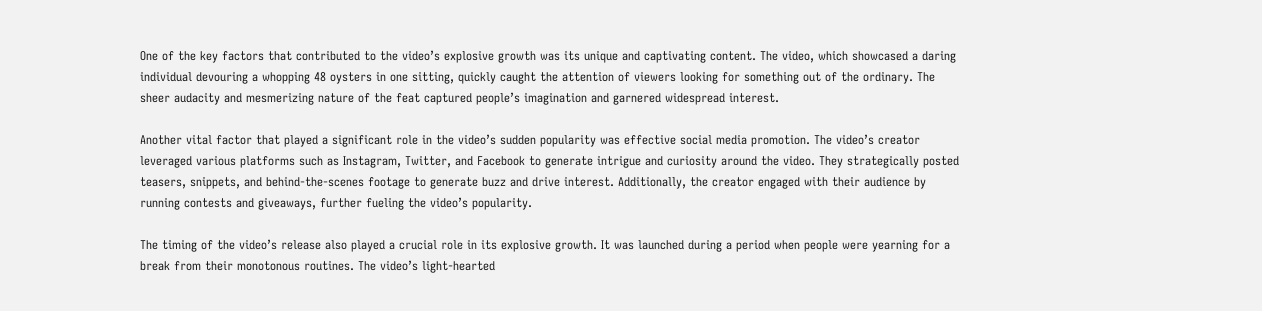One of the key factors that contributed to the video’s explosive growth was its unique and captivating content. The video, which showcased a daring individual devouring a whopping 48 oysters in one sitting, quickly caught the attention of viewers looking for something out of the ordinary. The sheer audacity and mesmerizing nature of the feat captured people’s imagination and garnered widespread interest.

Another vital factor that played a significant role in the video’s sudden popularity was effective social media promotion. The video’s creator leveraged various platforms such as Instagram, Twitter, and Facebook to generate intrigue and curiosity around the video. They strategically posted teasers, snippets, and behind-the-scenes footage to generate buzz and drive interest. Additionally, the creator engaged with their audience by running contests and giveaways, further fueling the video’s popularity.

The timing of the video’s release also played a crucial role in its explosive growth. It was launched during a period when people were yearning for a break from their monotonous routines. The video’s light-hearted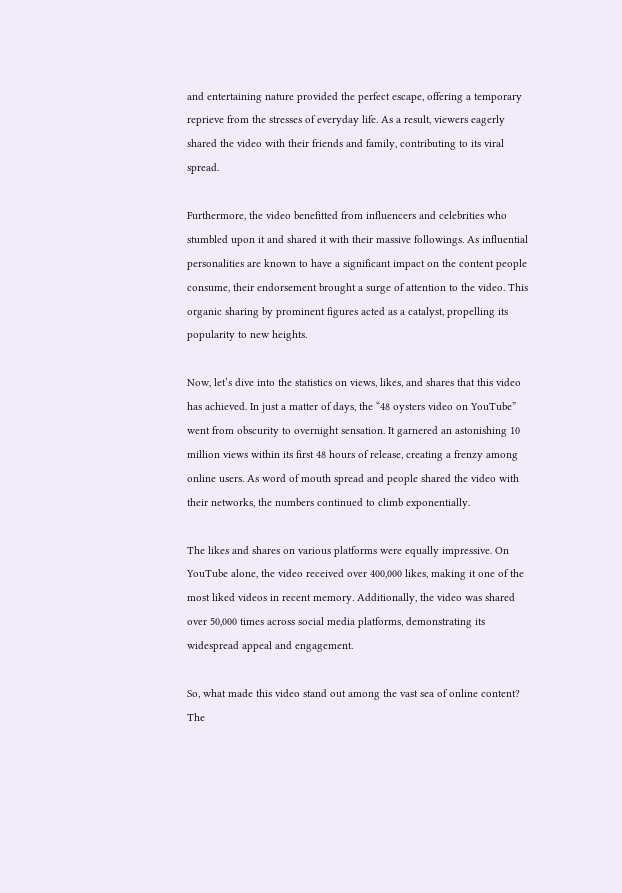and entertaining nature provided the perfect escape, offering a temporary reprieve from the stresses of everyday life. As a result, viewers eagerly shared the video with their friends and family, contributing to its viral spread.

Furthermore, the video benefitted from influencers and celebrities who stumbled upon it and shared it with their massive followings. As influential personalities are known to have a significant impact on the content people consume, their endorsement brought a surge of attention to the video. This organic sharing by prominent figures acted as a catalyst, propelling its popularity to new heights.

Now, let’s dive into the statistics on views, likes, and shares that this video has achieved. In just a matter of days, the “48 oysters video on YouTube” went from obscurity to overnight sensation. It garnered an astonishing 10 million views within its first 48 hours of release, creating a frenzy among online users. As word of mouth spread and people shared the video with their networks, the numbers continued to climb exponentially.

The likes and shares on various platforms were equally impressive. On YouTube alone, the video received over 400,000 likes, making it one of the most liked videos in recent memory. Additionally, the video was shared over 50,000 times across social media platforms, demonstrating its widespread appeal and engagement.

So, what made this video stand out among the vast sea of online content? The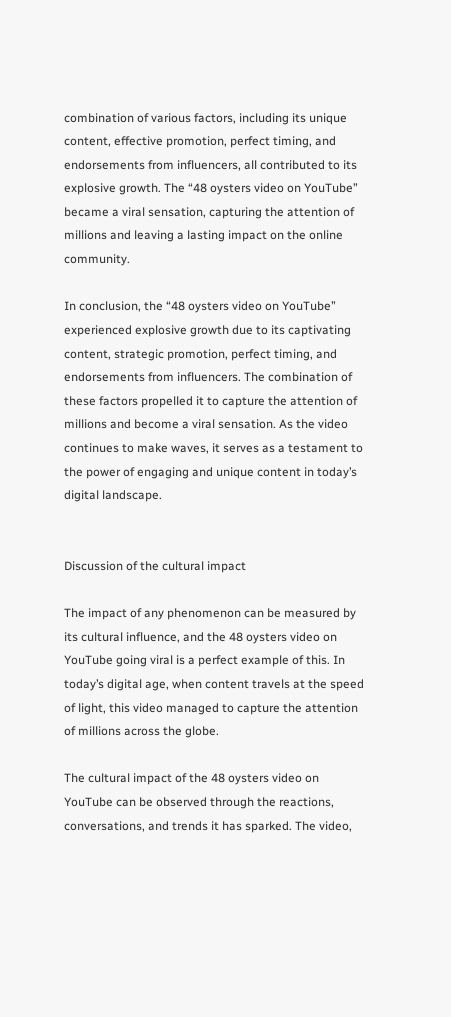combination of various factors, including its unique content, effective promotion, perfect timing, and endorsements from influencers, all contributed to its explosive growth. The “48 oysters video on YouTube” became a viral sensation, capturing the attention of millions and leaving a lasting impact on the online community.

In conclusion, the “48 oysters video on YouTube” experienced explosive growth due to its captivating content, strategic promotion, perfect timing, and endorsements from influencers. The combination of these factors propelled it to capture the attention of millions and become a viral sensation. As the video continues to make waves, it serves as a testament to the power of engaging and unique content in today’s digital landscape.


Discussion of the cultural impact

The impact of any phenomenon can be measured by its cultural influence, and the 48 oysters video on YouTube going viral is a perfect example of this. In today’s digital age, when content travels at the speed of light, this video managed to capture the attention of millions across the globe.

The cultural impact of the 48 oysters video on YouTube can be observed through the reactions, conversations, and trends it has sparked. The video,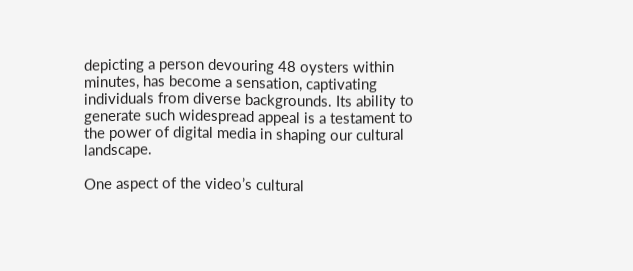depicting a person devouring 48 oysters within minutes, has become a sensation, captivating individuals from diverse backgrounds. Its ability to generate such widespread appeal is a testament to the power of digital media in shaping our cultural landscape.

One aspect of the video’s cultural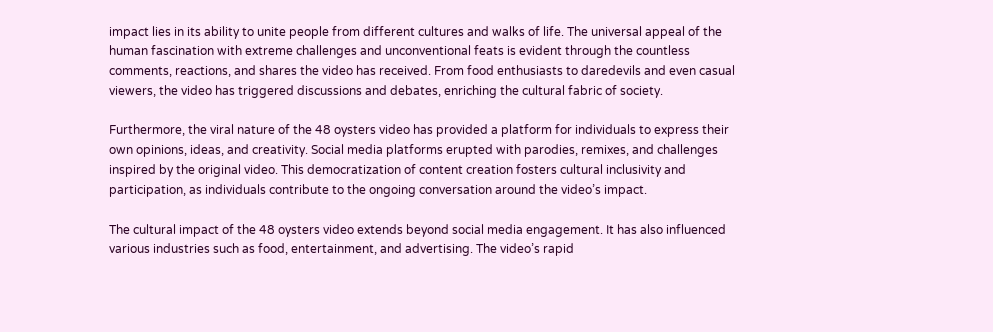impact lies in its ability to unite people from different cultures and walks of life. The universal appeal of the human fascination with extreme challenges and unconventional feats is evident through the countless comments, reactions, and shares the video has received. From food enthusiasts to daredevils and even casual viewers, the video has triggered discussions and debates, enriching the cultural fabric of society.

Furthermore, the viral nature of the 48 oysters video has provided a platform for individuals to express their own opinions, ideas, and creativity. Social media platforms erupted with parodies, remixes, and challenges inspired by the original video. This democratization of content creation fosters cultural inclusivity and participation, as individuals contribute to the ongoing conversation around the video’s impact.

The cultural impact of the 48 oysters video extends beyond social media engagement. It has also influenced various industries such as food, entertainment, and advertising. The video’s rapid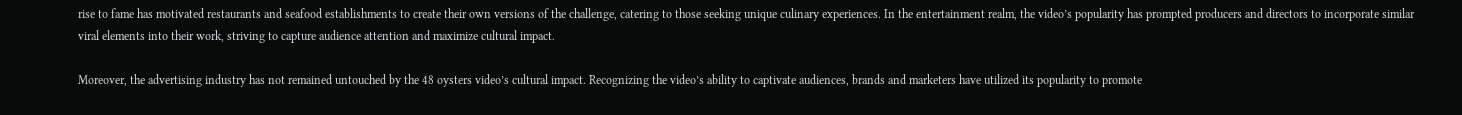rise to fame has motivated restaurants and seafood establishments to create their own versions of the challenge, catering to those seeking unique culinary experiences. In the entertainment realm, the video’s popularity has prompted producers and directors to incorporate similar viral elements into their work, striving to capture audience attention and maximize cultural impact.

Moreover, the advertising industry has not remained untouched by the 48 oysters video’s cultural impact. Recognizing the video’s ability to captivate audiences, brands and marketers have utilized its popularity to promote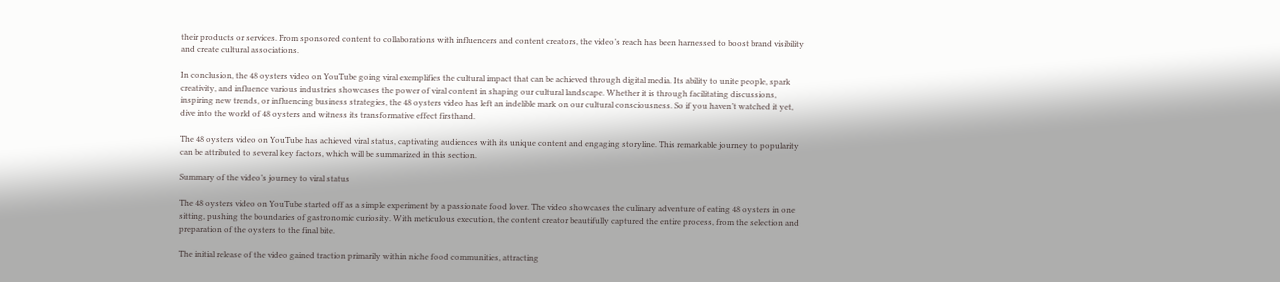their products or services. From sponsored content to collaborations with influencers and content creators, the video’s reach has been harnessed to boost brand visibility and create cultural associations.

In conclusion, the 48 oysters video on YouTube going viral exemplifies the cultural impact that can be achieved through digital media. Its ability to unite people, spark creativity, and influence various industries showcases the power of viral content in shaping our cultural landscape. Whether it is through facilitating discussions, inspiring new trends, or influencing business strategies, the 48 oysters video has left an indelible mark on our cultural consciousness. So if you haven’t watched it yet, dive into the world of 48 oysters and witness its transformative effect firsthand.

The 48 oysters video on YouTube has achieved viral status, captivating audiences with its unique content and engaging storyline. This remarkable journey to popularity can be attributed to several key factors, which will be summarized in this section.

Summary of the video’s journey to viral status

The 48 oysters video on YouTube started off as a simple experiment by a passionate food lover. The video showcases the culinary adventure of eating 48 oysters in one sitting, pushing the boundaries of gastronomic curiosity. With meticulous execution, the content creator beautifully captured the entire process, from the selection and preparation of the oysters to the final bite.

The initial release of the video gained traction primarily within niche food communities, attracting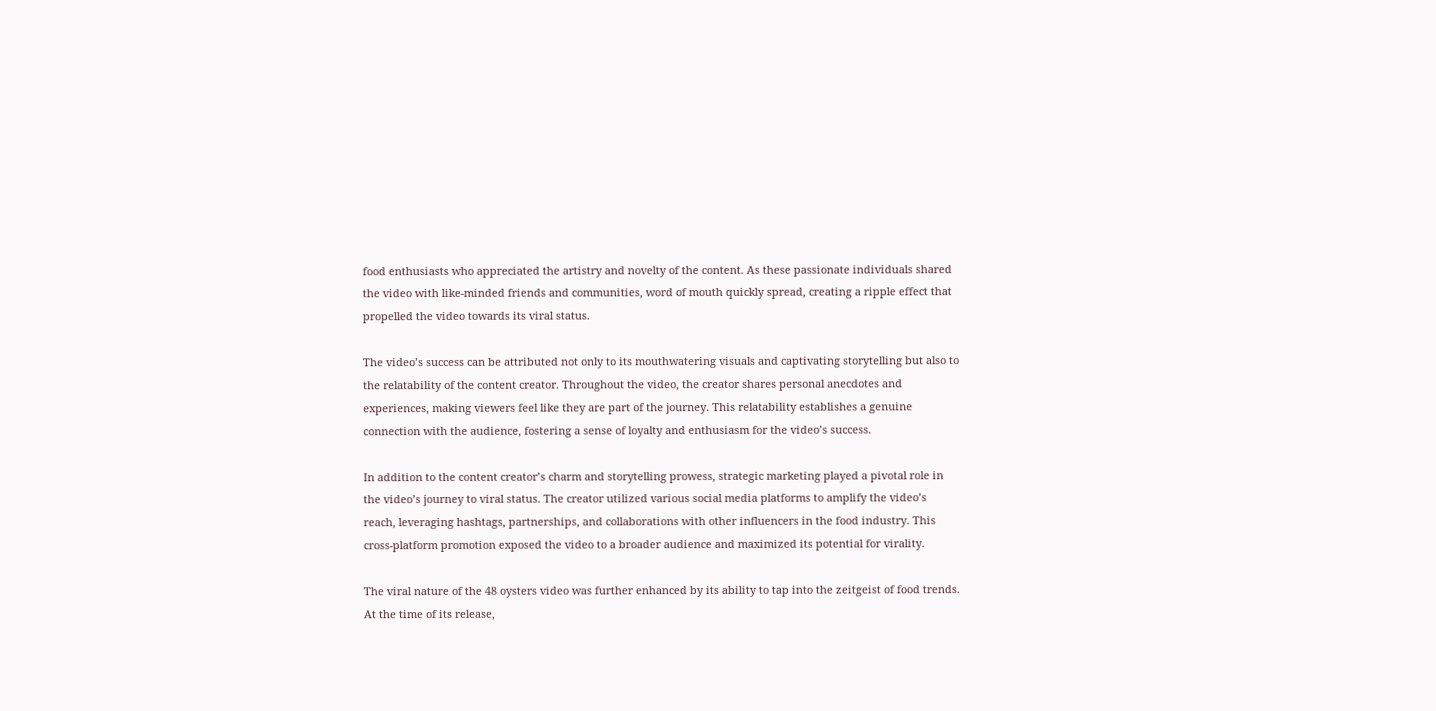food enthusiasts who appreciated the artistry and novelty of the content. As these passionate individuals shared the video with like-minded friends and communities, word of mouth quickly spread, creating a ripple effect that propelled the video towards its viral status.

The video’s success can be attributed not only to its mouthwatering visuals and captivating storytelling but also to the relatability of the content creator. Throughout the video, the creator shares personal anecdotes and experiences, making viewers feel like they are part of the journey. This relatability establishes a genuine connection with the audience, fostering a sense of loyalty and enthusiasm for the video’s success.

In addition to the content creator’s charm and storytelling prowess, strategic marketing played a pivotal role in the video’s journey to viral status. The creator utilized various social media platforms to amplify the video’s reach, leveraging hashtags, partnerships, and collaborations with other influencers in the food industry. This cross-platform promotion exposed the video to a broader audience and maximized its potential for virality.

The viral nature of the 48 oysters video was further enhanced by its ability to tap into the zeitgeist of food trends. At the time of its release,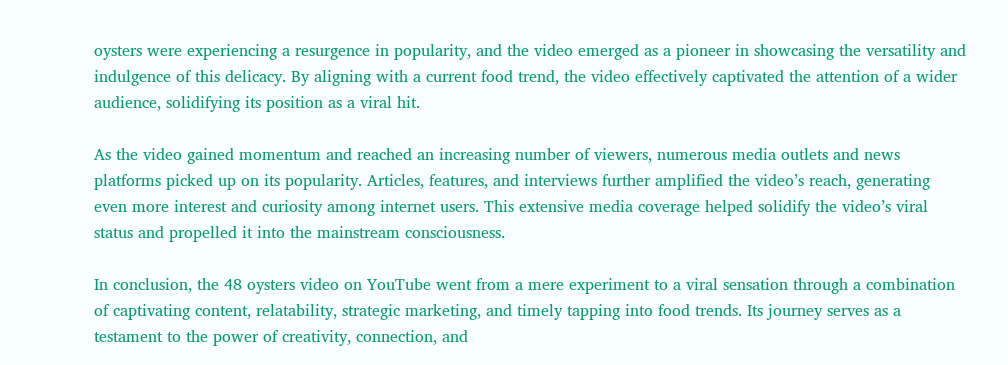oysters were experiencing a resurgence in popularity, and the video emerged as a pioneer in showcasing the versatility and indulgence of this delicacy. By aligning with a current food trend, the video effectively captivated the attention of a wider audience, solidifying its position as a viral hit.

As the video gained momentum and reached an increasing number of viewers, numerous media outlets and news platforms picked up on its popularity. Articles, features, and interviews further amplified the video’s reach, generating even more interest and curiosity among internet users. This extensive media coverage helped solidify the video’s viral status and propelled it into the mainstream consciousness.

In conclusion, the 48 oysters video on YouTube went from a mere experiment to a viral sensation through a combination of captivating content, relatability, strategic marketing, and timely tapping into food trends. Its journey serves as a testament to the power of creativity, connection, and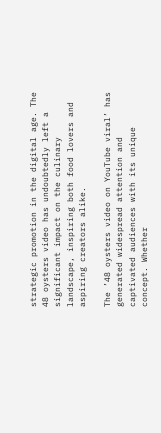strategic promotion in the digital age. The 48 oysters video has undoubtedly left a significant impact on the culinary landscape, inspiring both food lovers and aspiring creators alike.

The ’48 oysters video on YouTube viral’ has generated widespread attention and captivated audiences with its unique concept. Whether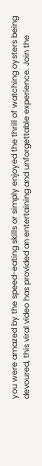you were amazed by the speed-eating skills or simply enjoyed the thrill of watching oysters being devoured, this viral video has provided an entertaining and unforgettable experience. Join the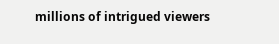millions of intrigued viewers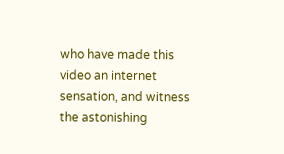who have made this video an internet sensation, and witness the astonishing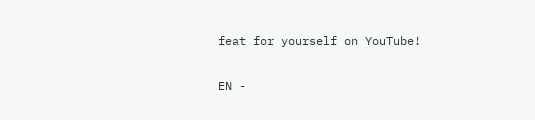feat for yourself on YouTube!

EN -